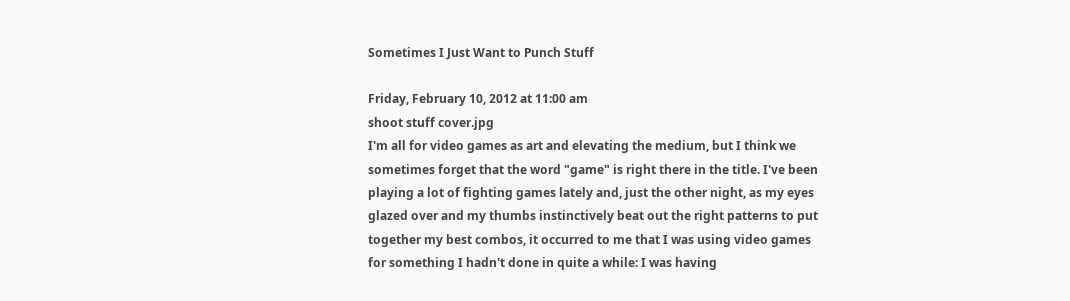Sometimes I Just Want to Punch Stuff

Friday, February 10, 2012 at 11:00 am
shoot stuff cover.jpg
I'm all for video games as art and elevating the medium, but I think we sometimes forget that the word "game" is right there in the title. I've been playing a lot of fighting games lately and, just the other night, as my eyes glazed over and my thumbs instinctively beat out the right patterns to put together my best combos, it occurred to me that I was using video games for something I hadn't done in quite a while: I was having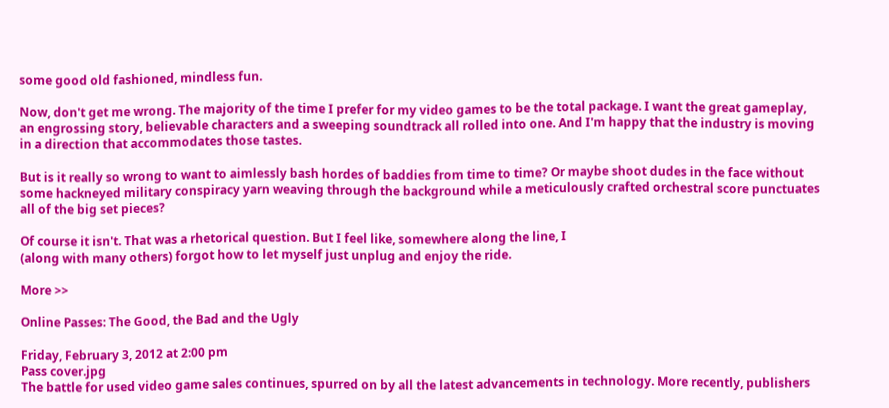some good old fashioned, mindless fun.

Now, don't get me wrong. The majority of the time I prefer for my video games to be the total package. I want the great gameplay, an engrossing story, believable characters and a sweeping soundtrack all rolled into one. And I'm happy that the industry is moving in a direction that accommodates those tastes.

But is it really so wrong to want to aimlessly bash hordes of baddies from time to time? Or maybe shoot dudes in the face without some hackneyed military conspiracy yarn weaving through the background while a meticulously crafted orchestral score punctuates all of the big set pieces?

Of course it isn't. That was a rhetorical question. But I feel like, somewhere along the line, I
(along with many others) forgot how to let myself just unplug and enjoy the ride.

More >>

Online Passes: The Good, the Bad and the Ugly

Friday, February 3, 2012 at 2:00 pm
Pass cover.jpg
The battle for used video game sales continues, spurred on by all the latest advancements in technology. More recently, publishers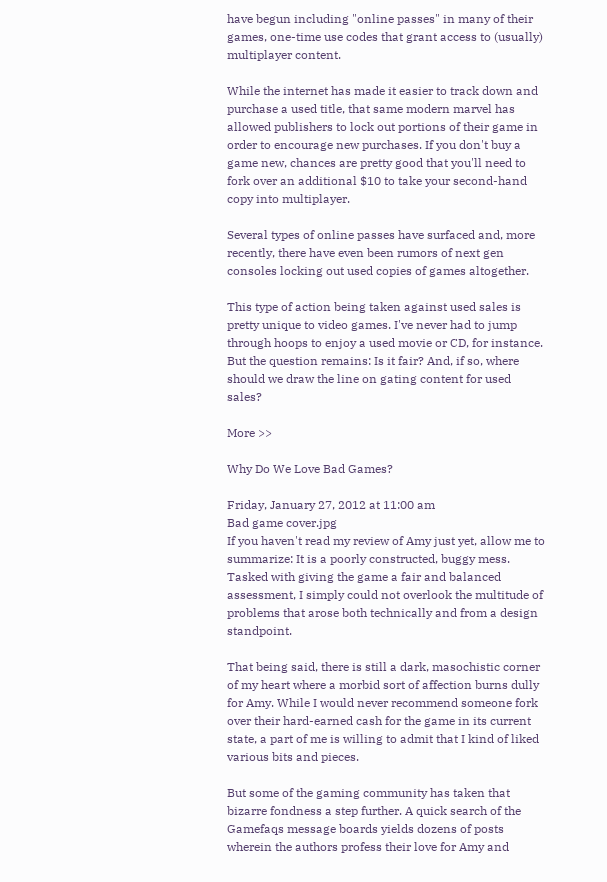have begun including "online passes" in many of their games, one-time use codes that grant access to (usually) multiplayer content.

While the internet has made it easier to track down and purchase a used title, that same modern marvel has allowed publishers to lock out portions of their game in order to encourage new purchases. If you don't buy a game new, chances are pretty good that you'll need to fork over an additional $10 to take your second-hand copy into multiplayer.

Several types of online passes have surfaced and, more recently, there have even been rumors of next gen consoles locking out used copies of games altogether.

This type of action being taken against used sales is pretty unique to video games. I've never had to jump through hoops to enjoy a used movie or CD, for instance. But the question remains: Is it fair? And, if so, where should we draw the line on gating content for used sales?

More >>

Why Do We Love Bad Games?

Friday, January 27, 2012 at 11:00 am
Bad game cover.jpg
If you haven't read my review of Amy just yet, allow me to summarize: It is a poorly constructed, buggy mess. Tasked with giving the game a fair and balanced assessment, I simply could not overlook the multitude of problems that arose both technically and from a design standpoint.

That being said, there is still a dark, masochistic corner of my heart where a morbid sort of affection burns dully for Amy. While I would never recommend someone fork over their hard-earned cash for the game in its current state, a part of me is willing to admit that I kind of liked various bits and pieces.

But some of the gaming community has taken that bizarre fondness a step further. A quick search of the Gamefaqs message boards yields dozens of posts wherein the authors profess their love for Amy and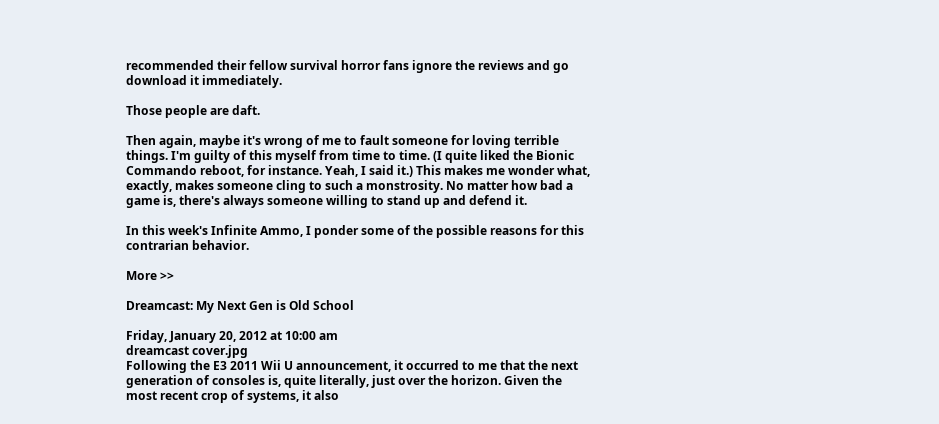recommended their fellow survival horror fans ignore the reviews and go download it immediately.

Those people are daft.

Then again, maybe it's wrong of me to fault someone for loving terrible things. I'm guilty of this myself from time to time. (I quite liked the Bionic Commando reboot, for instance. Yeah, I said it.) This makes me wonder what, exactly, makes someone cling to such a monstrosity. No matter how bad a game is, there's always someone willing to stand up and defend it.

In this week's Infinite Ammo, I ponder some of the possible reasons for this contrarian behavior.

More >>

Dreamcast: My Next Gen is Old School

Friday, January 20, 2012 at 10:00 am
dreamcast cover.jpg
Following the E3 2011 Wii U announcement, it occurred to me that the next generation of consoles is, quite literally, just over the horizon. Given the most recent crop of systems, it also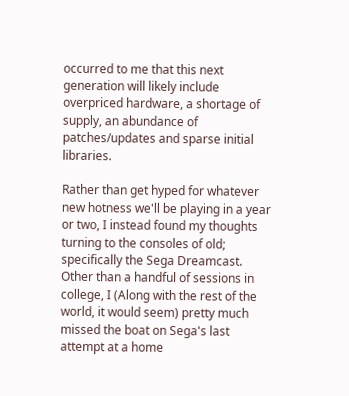occurred to me that this next generation will likely include overpriced hardware, a shortage of supply, an abundance of patches/updates and sparse initial libraries.

Rather than get hyped for whatever new hotness we'll be playing in a year or two, I instead found my thoughts turning to the consoles of old; specifically the Sega Dreamcast. Other than a handful of sessions in college, I (Along with the rest of the world, it would seem) pretty much missed the boat on Sega's last attempt at a home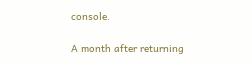console.

A month after returning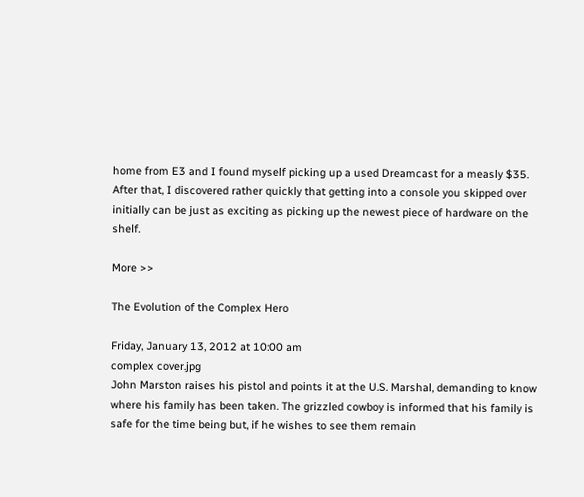home from E3 and I found myself picking up a used Dreamcast for a measly $35. After that, I discovered rather quickly that getting into a console you skipped over initially can be just as exciting as picking up the newest piece of hardware on the shelf.

More >>

The Evolution of the Complex Hero

Friday, January 13, 2012 at 10:00 am
complex cover.jpg
John Marston raises his pistol and points it at the U.S. Marshal, demanding to know where his family has been taken. The grizzled cowboy is informed that his family is safe for the time being but, if he wishes to see them remain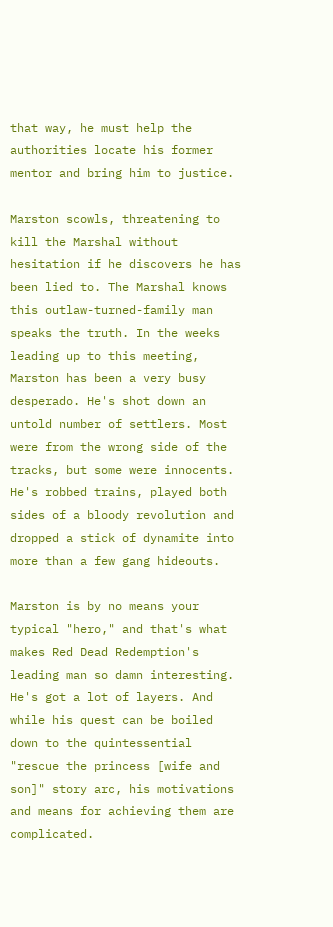that way, he must help the authorities locate his former mentor and bring him to justice.

Marston scowls, threatening to kill the Marshal without hesitation if he discovers he has been lied to. The Marshal knows this outlaw-turned-family man speaks the truth. In the weeks leading up to this meeting, Marston has been a very busy desperado. He's shot down an untold number of settlers. Most were from the wrong side of the tracks, but some were innocents. He's robbed trains, played both sides of a bloody revolution and dropped a stick of dynamite into more than a few gang hideouts.

Marston is by no means your typical "hero," and that's what makes Red Dead Redemption's leading man so damn interesting. He's got a lot of layers. And while his quest can be boiled down to the quintessential "rescue the princess [wife and son]" story arc, his motivations and means for achieving them are complicated.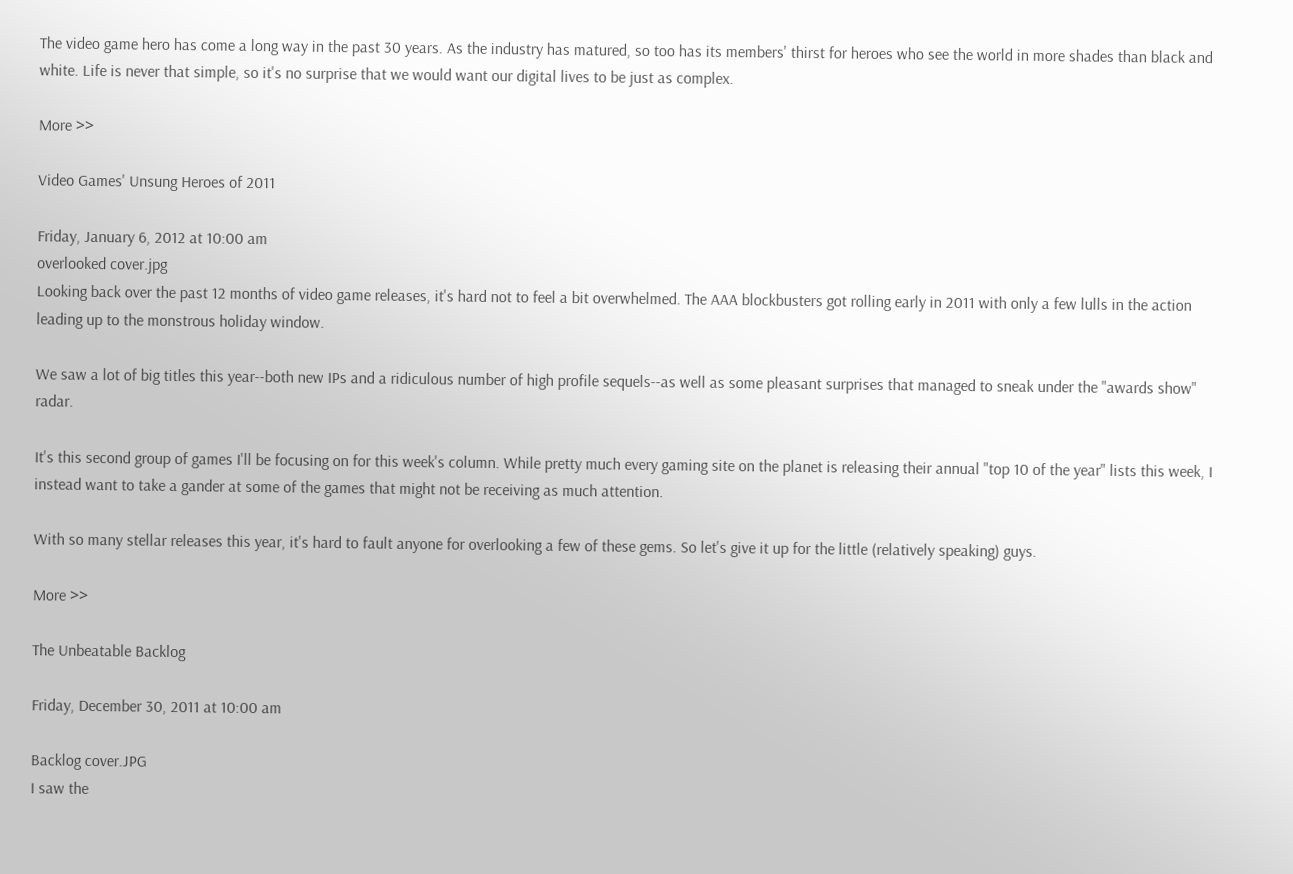The video game hero has come a long way in the past 30 years. As the industry has matured, so too has its members' thirst for heroes who see the world in more shades than black and white. Life is never that simple, so it's no surprise that we would want our digital lives to be just as complex.

More >>

Video Games' Unsung Heroes of 2011

Friday, January 6, 2012 at 10:00 am
overlooked cover.jpg
Looking back over the past 12 months of video game releases, it's hard not to feel a bit overwhelmed. The AAA blockbusters got rolling early in 2011 with only a few lulls in the action leading up to the monstrous holiday window.

We saw a lot of big titles this year--both new IPs and a ridiculous number of high profile sequels--as well as some pleasant surprises that managed to sneak under the "awards show" radar.

It's this second group of games I'll be focusing on for this week's column. While pretty much every gaming site on the planet is releasing their annual "top 10 of the year" lists this week, I instead want to take a gander at some of the games that might not be receiving as much attention.

With so many stellar releases this year, it's hard to fault anyone for overlooking a few of these gems. So let's give it up for the little (relatively speaking) guys.

More >>

The Unbeatable Backlog

Friday, December 30, 2011 at 10:00 am

Backlog cover.JPG
I saw the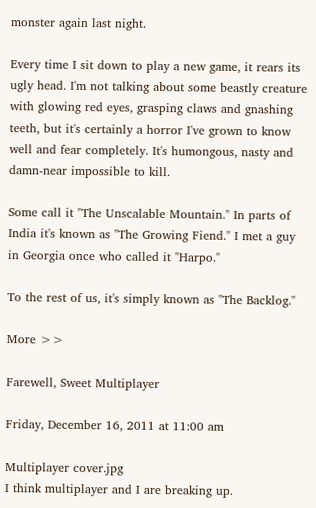monster again last night.

Every time I sit down to play a new game, it rears its ugly head. I'm not talking about some beastly creature with glowing red eyes, grasping claws and gnashing teeth, but it's certainly a horror I've grown to know well and fear completely. It's humongous, nasty and damn-near impossible to kill.

Some call it "The Unscalable Mountain." In parts of India it's known as "The Growing Fiend." I met a guy in Georgia once who called it "Harpo."

To the rest of us, it's simply known as "The Backlog."

More >>

Farewell, Sweet Multiplayer

Friday, December 16, 2011 at 11:00 am

Multiplayer cover.jpg
I think multiplayer and I are breaking up.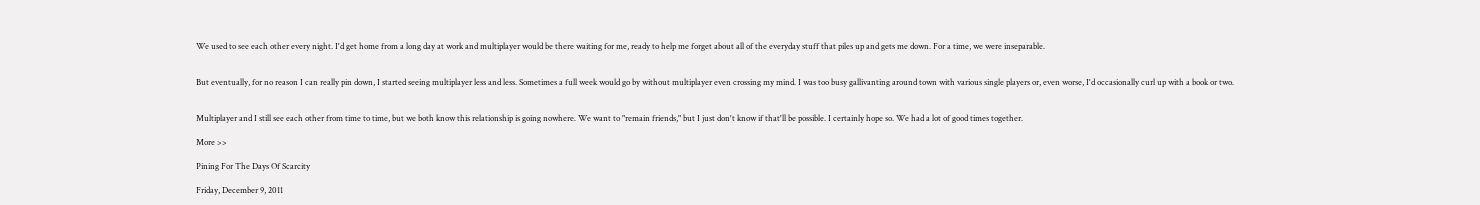We used to see each other every night. I'd get home from a long day at work and multiplayer would be there waiting for me, ready to help me forget about all of the everyday stuff that piles up and gets me down. For a time, we were inseparable.


But eventually, for no reason I can really pin down, I started seeing multiplayer less and less. Sometimes a full week would go by without multiplayer even crossing my mind. I was too busy gallivanting around town with various single players or, even worse, I'd occasionally curl up with a book or two.


Multiplayer and I still see each other from time to time, but we both know this relationship is going nowhere. We want to "remain friends," but I just don't know if that'll be possible. I certainly hope so. We had a lot of good times together.

More >>

Pining For The Days Of Scarcity

Friday, December 9, 2011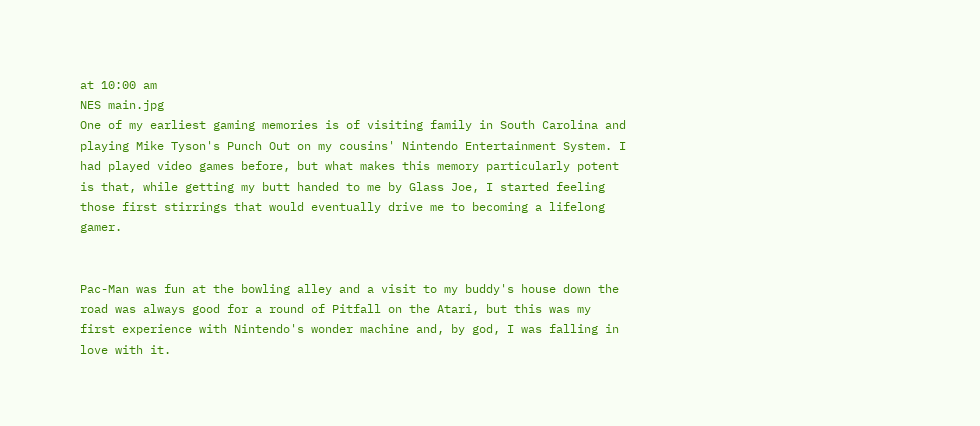at 10:00 am
NES main.jpg
One of my earliest gaming memories is of visiting family in South Carolina and playing Mike Tyson's Punch Out on my cousins' Nintendo Entertainment System. I had played video games before, but what makes this memory particularly potent is that, while getting my butt handed to me by Glass Joe, I started feeling those first stirrings that would eventually drive me to becoming a lifelong gamer.


Pac-Man was fun at the bowling alley and a visit to my buddy's house down the road was always good for a round of Pitfall on the Atari, but this was my first experience with Nintendo's wonder machine and, by god, I was falling in love with it.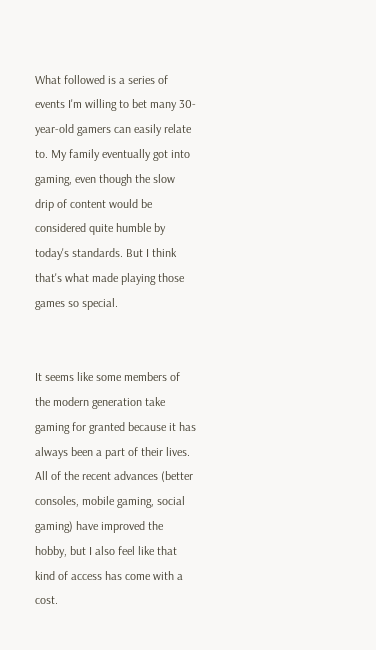What followed is a series of events I'm willing to bet many 30-year-old gamers can easily relate to. My family eventually got into gaming, even though the slow drip of content would be considered quite humble by today's standards. But I think that's what made playing those games so special.


It seems like some members of the modern generation take gaming for granted because it has always been a part of their lives. All of the recent advances (better consoles, mobile gaming, social gaming) have improved the hobby, but I also feel like that kind of access has come with a cost.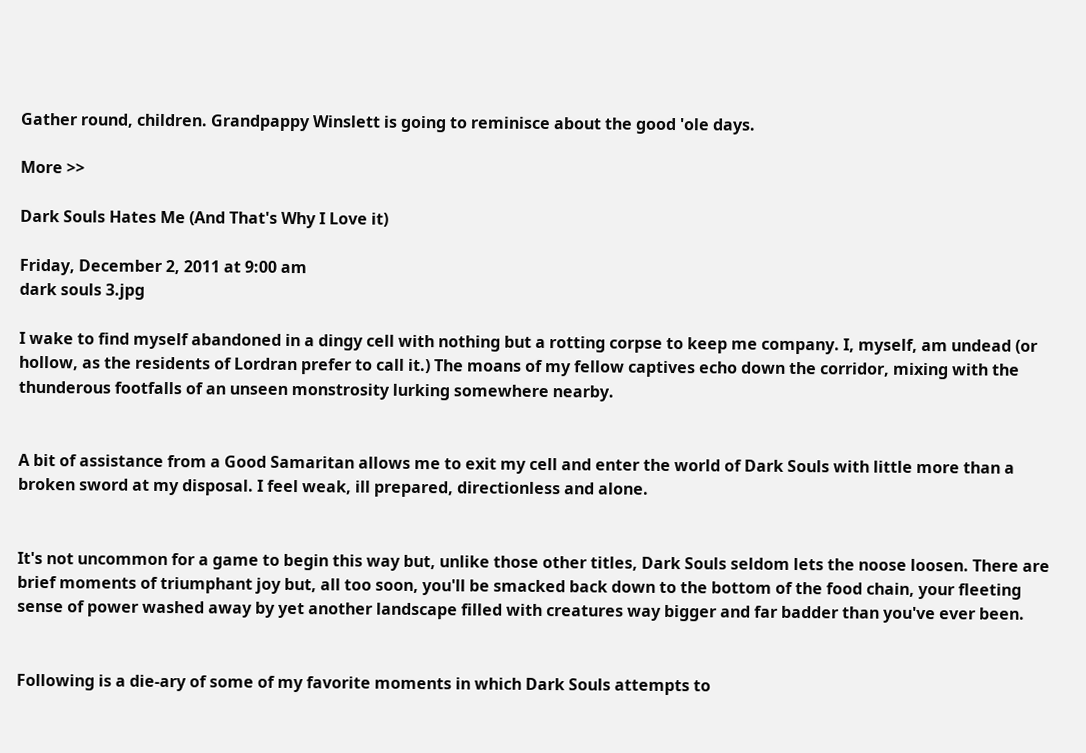Gather round, children. Grandpappy Winslett is going to reminisce about the good 'ole days.

More >>

Dark Souls Hates Me (And That's Why I Love it)

Friday, December 2, 2011 at 9:00 am
dark souls 3.jpg

I wake to find myself abandoned in a dingy cell with nothing but a rotting corpse to keep me company. I, myself, am undead (or hollow, as the residents of Lordran prefer to call it.) The moans of my fellow captives echo down the corridor, mixing with the thunderous footfalls of an unseen monstrosity lurking somewhere nearby.


A bit of assistance from a Good Samaritan allows me to exit my cell and enter the world of Dark Souls with little more than a broken sword at my disposal. I feel weak, ill prepared, directionless and alone.


It's not uncommon for a game to begin this way but, unlike those other titles, Dark Souls seldom lets the noose loosen. There are brief moments of triumphant joy but, all too soon, you'll be smacked back down to the bottom of the food chain, your fleeting sense of power washed away by yet another landscape filled with creatures way bigger and far badder than you've ever been.


Following is a die-ary of some of my favorite moments in which Dark Souls attempts to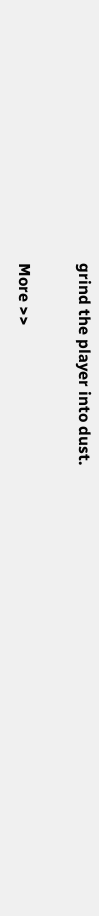grind the player into dust.

More >>